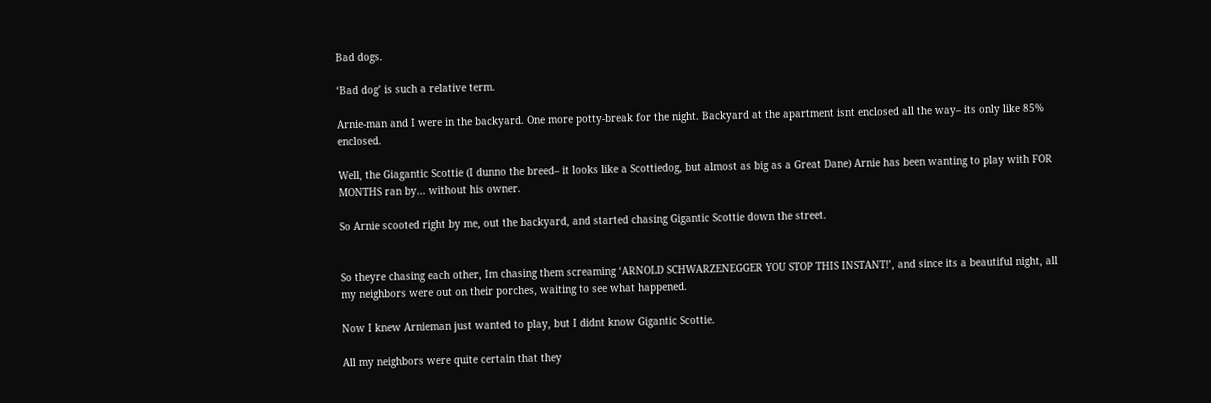Bad dogs.

‘Bad dog’ is such a relative term.

Arnie-man and I were in the backyard. One more potty-break for the night. Backyard at the apartment isnt enclosed all the way– its only like 85% enclosed.

Well, the Giagantic Scottie (I dunno the breed– it looks like a Scottiedog, but almost as big as a Great Dane) Arnie has been wanting to play with FOR MONTHS ran by… without his owner.

So Arnie scooted right by me, out the backyard, and started chasing Gigantic Scottie down the street.


So theyre chasing each other, Im chasing them screaming ‘ARNOLD SCHWARZENEGGER YOU STOP THIS INSTANT!’, and since its a beautiful night, all my neighbors were out on their porches, waiting to see what happened.

Now I knew Arnieman just wanted to play, but I didnt know Gigantic Scottie.

All my neighbors were quite certain that they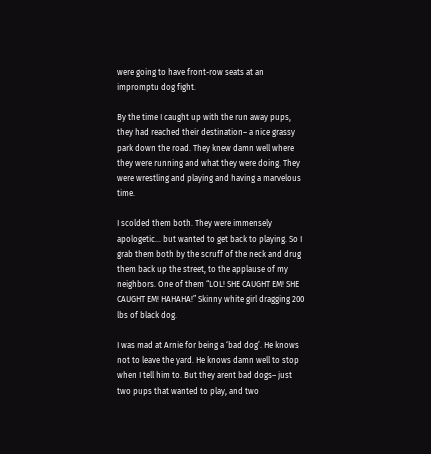were going to have front-row seats at an impromptu dog fight.

By the time I caught up with the run away pups, they had reached their destination– a nice grassy park down the road. They knew damn well where they were running and what they were doing. They were wrestling and playing and having a marvelous time.

I scolded them both. They were immensely apologetic… but wanted to get back to playing. So I grab them both by the scruff of the neck and drug them back up the street, to the applause of my neighbors. One of them “LOL! SHE CAUGHT EM! SHE CAUGHT EM! HAHAHA!” Skinny white girl dragging 200 lbs of black dog.

I was mad at Arnie for being a ‘bad dog’. He knows not to leave the yard. He knows damn well to stop when I tell him to. But they arent bad dogs– just two pups that wanted to play, and two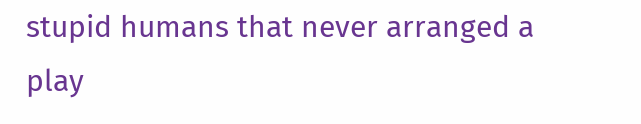stupid humans that never arranged a play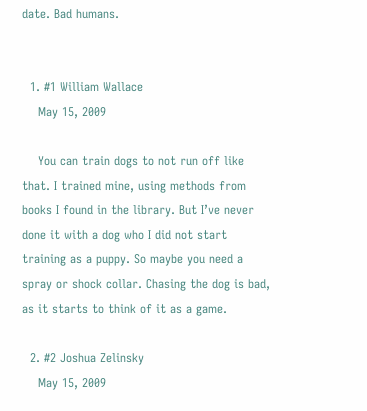date. Bad humans.


  1. #1 William Wallace
    May 15, 2009

    You can train dogs to not run off like that. I trained mine, using methods from books I found in the library. But I’ve never done it with a dog who I did not start training as a puppy. So maybe you need a spray or shock collar. Chasing the dog is bad, as it starts to think of it as a game.

  2. #2 Joshua Zelinsky
    May 15, 2009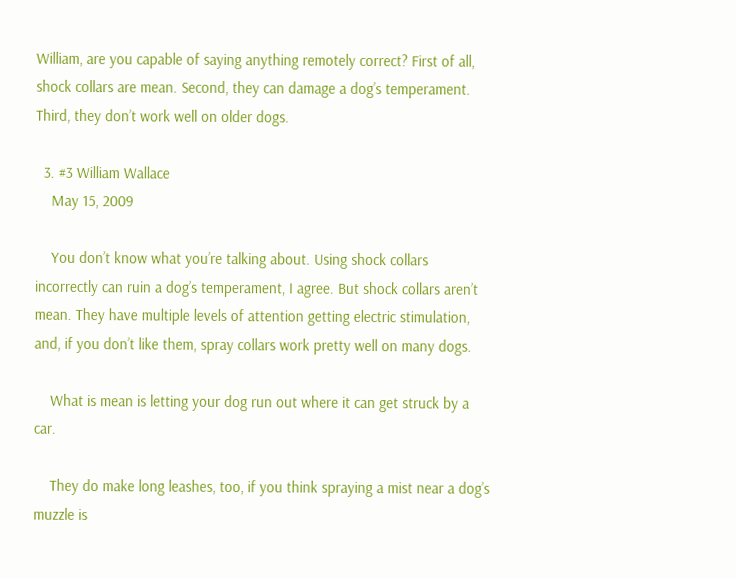William, are you capable of saying anything remotely correct? First of all, shock collars are mean. Second, they can damage a dog’s temperament. Third, they don’t work well on older dogs.

  3. #3 William Wallace
    May 15, 2009

    You don’t know what you’re talking about. Using shock collars incorrectly can ruin a dog’s temperament, I agree. But shock collars aren’t mean. They have multiple levels of attention getting electric stimulation, and, if you don’t like them, spray collars work pretty well on many dogs.

    What is mean is letting your dog run out where it can get struck by a car.

    They do make long leashes, too, if you think spraying a mist near a dog’s muzzle is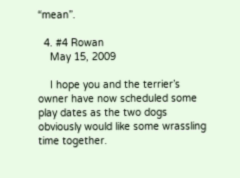“mean”.

  4. #4 Rowan
    May 15, 2009

    I hope you and the terrier’s owner have now scheduled some play dates as the two dogs obviously would like some wrassling time together.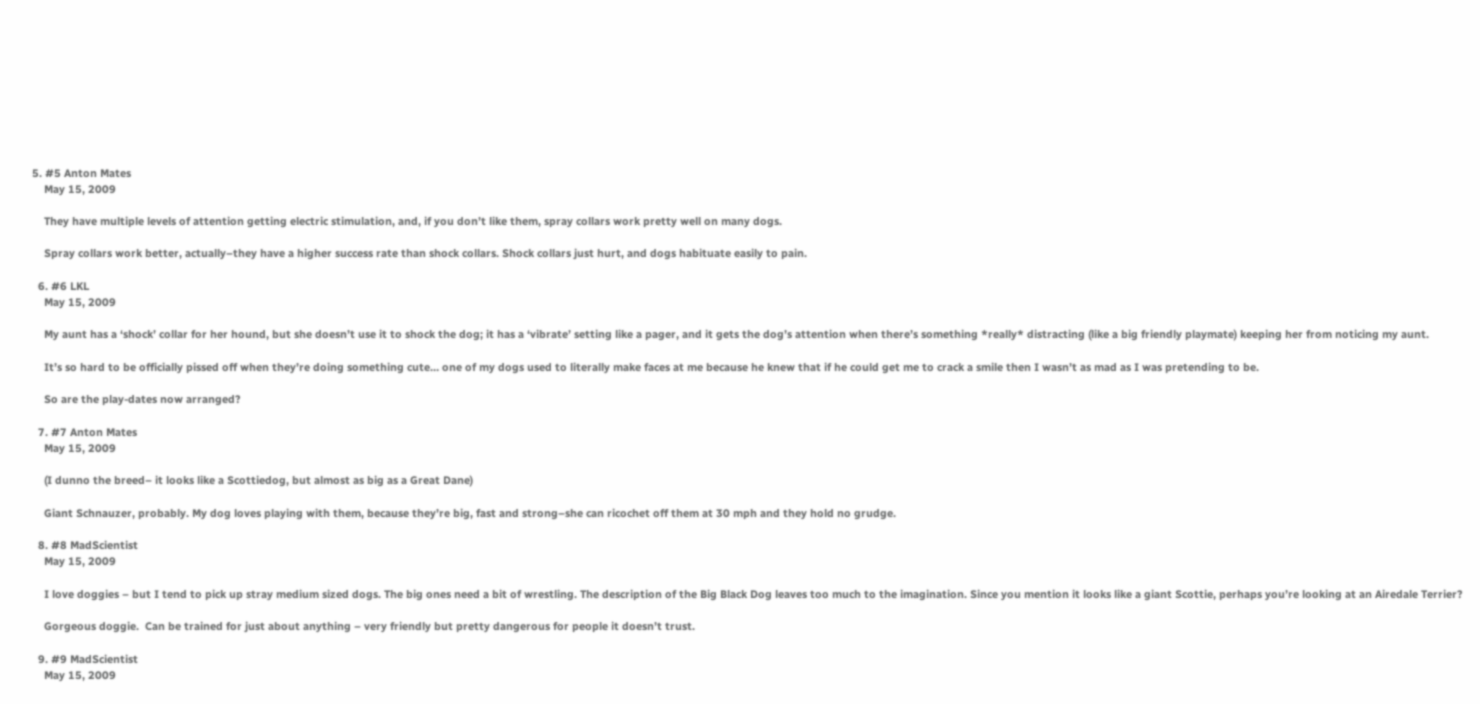5. #5 Anton Mates
    May 15, 2009

    They have multiple levels of attention getting electric stimulation, and, if you don’t like them, spray collars work pretty well on many dogs.

    Spray collars work better, actually–they have a higher success rate than shock collars. Shock collars just hurt, and dogs habituate easily to pain.

  6. #6 LKL
    May 15, 2009

    My aunt has a ‘shock’ collar for her hound, but she doesn’t use it to shock the dog; it has a ‘vibrate’ setting like a pager, and it gets the dog’s attention when there’s something *really* distracting (like a big friendly playmate) keeping her from noticing my aunt.

    It’s so hard to be officially pissed off when they’re doing something cute… one of my dogs used to literally make faces at me because he knew that if he could get me to crack a smile then I wasn’t as mad as I was pretending to be.

    So are the play-dates now arranged?

  7. #7 Anton Mates
    May 15, 2009

    (I dunno the breed– it looks like a Scottiedog, but almost as big as a Great Dane)

    Giant Schnauzer, probably. My dog loves playing with them, because they’re big, fast and strong–she can ricochet off them at 30 mph and they hold no grudge.

  8. #8 MadScientist
    May 15, 2009

    I love doggies – but I tend to pick up stray medium sized dogs. The big ones need a bit of wrestling. The description of the Big Black Dog leaves too much to the imagination. Since you mention it looks like a giant Scottie, perhaps you’re looking at an Airedale Terrier?

    Gorgeous doggie.  Can be trained for just about anything – very friendly but pretty dangerous for people it doesn’t trust.

  9. #9 MadScientist
    May 15, 2009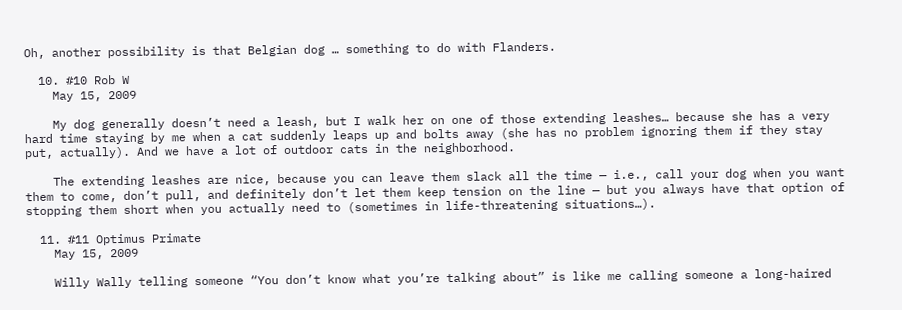Oh, another possibility is that Belgian dog … something to do with Flanders.

  10. #10 Rob W
    May 15, 2009

    My dog generally doesn’t need a leash, but I walk her on one of those extending leashes… because she has a very hard time staying by me when a cat suddenly leaps up and bolts away (she has no problem ignoring them if they stay put, actually). And we have a lot of outdoor cats in the neighborhood.

    The extending leashes are nice, because you can leave them slack all the time — i.e., call your dog when you want them to come, don’t pull, and definitely don’t let them keep tension on the line — but you always have that option of stopping them short when you actually need to (sometimes in life-threatening situations…).

  11. #11 Optimus Primate
    May 15, 2009

    Willy Wally telling someone “You don’t know what you’re talking about” is like me calling someone a long-haired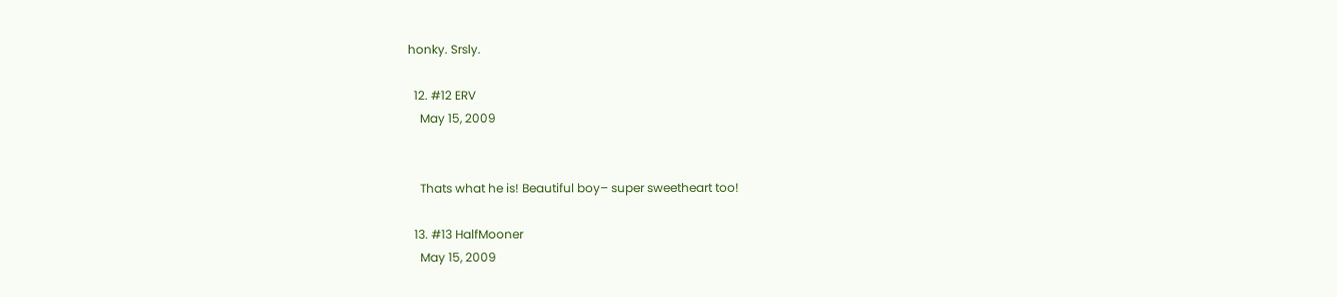honky. Srsly.

  12. #12 ERV
    May 15, 2009


    Thats what he is! Beautiful boy– super sweetheart too!

  13. #13 HalfMooner
    May 15, 2009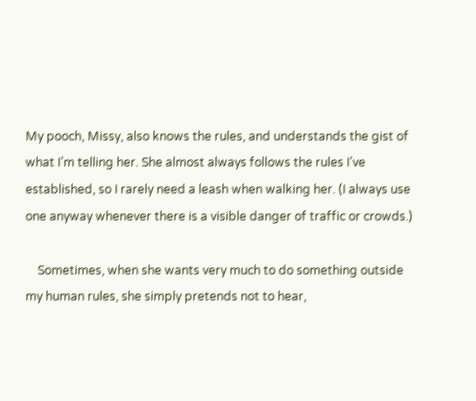My pooch, Missy, also knows the rules, and understands the gist of what I’m telling her. She almost always follows the rules I’ve established, so I rarely need a leash when walking her. (I always use one anyway whenever there is a visible danger of traffic or crowds.)

    Sometimes, when she wants very much to do something outside my human rules, she simply pretends not to hear,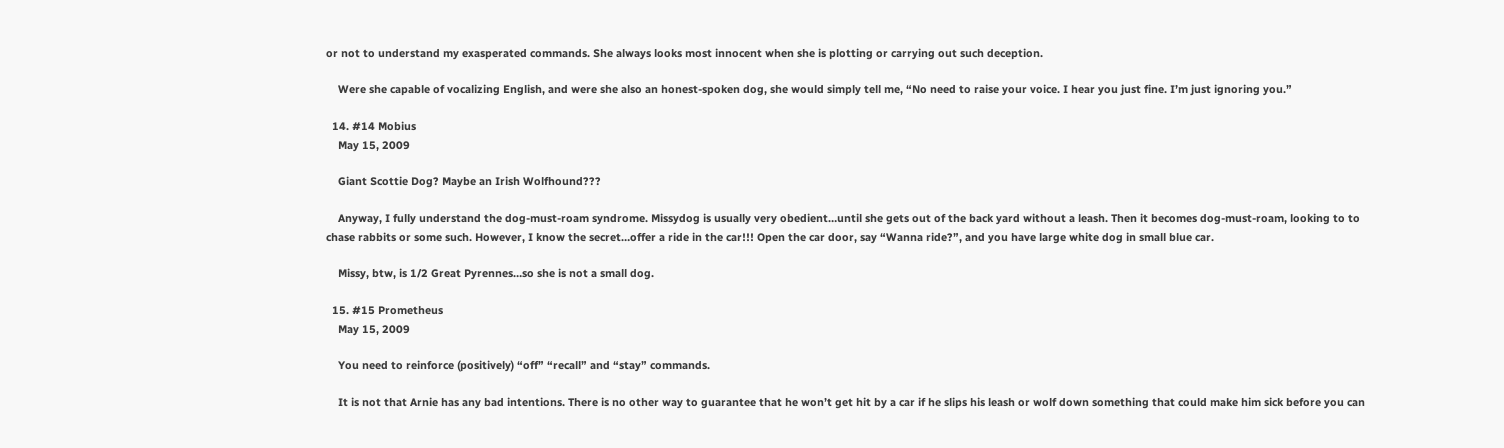or not to understand my exasperated commands. She always looks most innocent when she is plotting or carrying out such deception.

    Were she capable of vocalizing English, and were she also an honest-spoken dog, she would simply tell me, “No need to raise your voice. I hear you just fine. I’m just ignoring you.”

  14. #14 Mobius
    May 15, 2009

    Giant Scottie Dog? Maybe an Irish Wolfhound???

    Anyway, I fully understand the dog-must-roam syndrome. Missydog is usually very obedient…until she gets out of the back yard without a leash. Then it becomes dog-must-roam, looking to to chase rabbits or some such. However, I know the secret…offer a ride in the car!!! Open the car door, say “Wanna ride?”, and you have large white dog in small blue car.

    Missy, btw, is 1/2 Great Pyrennes…so she is not a small dog.

  15. #15 Prometheus
    May 15, 2009

    You need to reinforce (positively) “off” “recall” and “stay” commands.

    It is not that Arnie has any bad intentions. There is no other way to guarantee that he won’t get hit by a car if he slips his leash or wolf down something that could make him sick before you can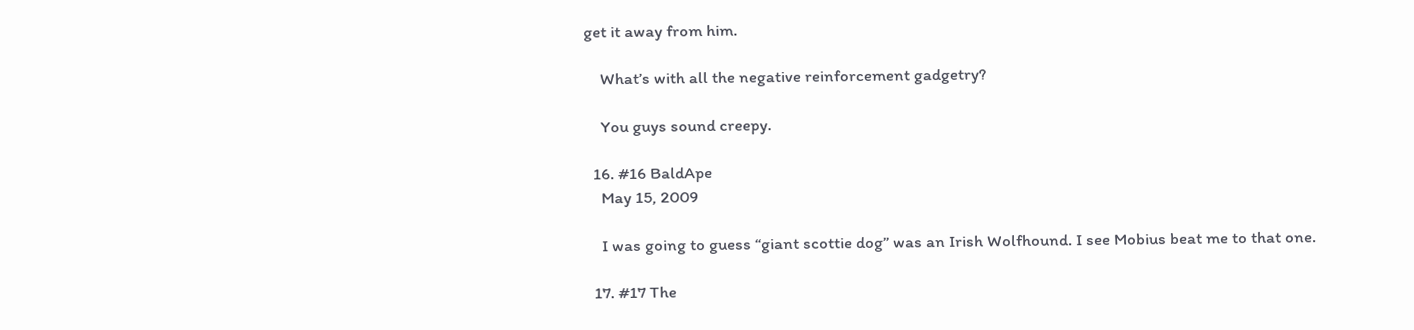get it away from him.

    What’s with all the negative reinforcement gadgetry?

    You guys sound creepy.

  16. #16 BaldApe
    May 15, 2009

    I was going to guess “giant scottie dog” was an Irish Wolfhound. I see Mobius beat me to that one.

  17. #17 The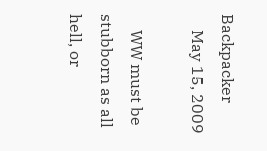Backpacker
    May 15, 2009

    WW must be stubborn as all hell, or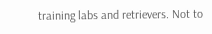training labs and retrievers. Not to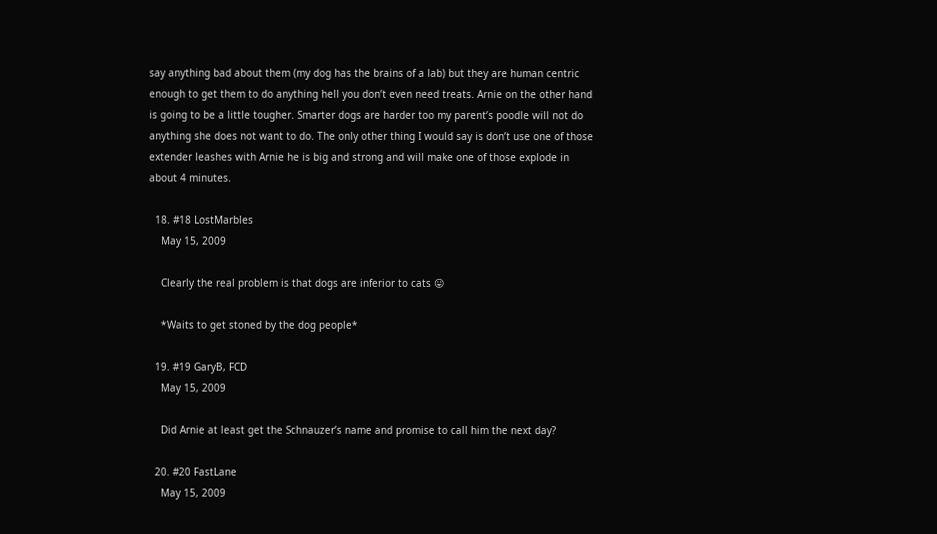say anything bad about them (my dog has the brains of a lab) but they are human centric enough to get them to do anything hell you don’t even need treats. Arnie on the other hand is going to be a little tougher. Smarter dogs are harder too my parent’s poodle will not do anything she does not want to do. The only other thing I would say is don’t use one of those extender leashes with Arnie he is big and strong and will make one of those explode in about 4 minutes.

  18. #18 LostMarbles
    May 15, 2009

    Clearly the real problem is that dogs are inferior to cats 😛

    *Waits to get stoned by the dog people*

  19. #19 GaryB, FCD
    May 15, 2009

    Did Arnie at least get the Schnauzer’s name and promise to call him the next day?

  20. #20 FastLane
    May 15, 2009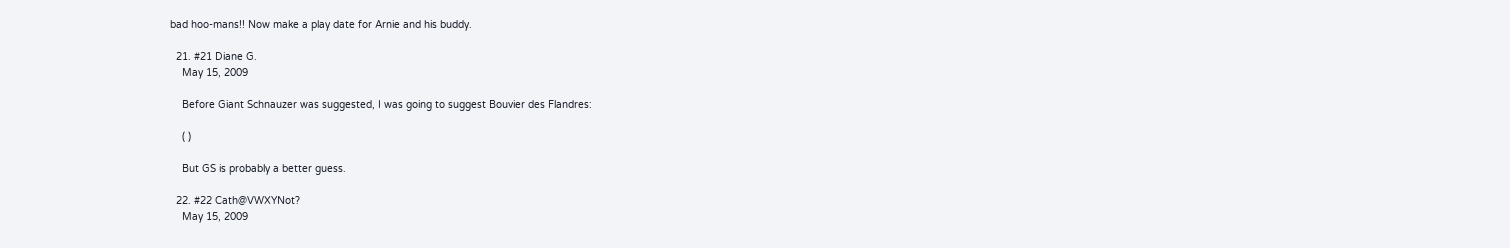bad hoo-mans!! Now make a play date for Arnie and his buddy.

  21. #21 Diane G.
    May 15, 2009

    Before Giant Schnauzer was suggested, I was going to suggest Bouvier des Flandres:

    ( )

    But GS is probably a better guess.

  22. #22 Cath@VWXYNot?
    May 15, 2009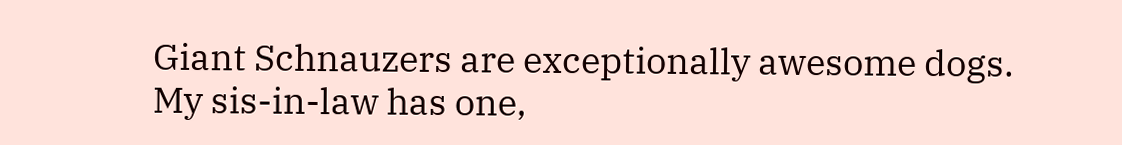Giant Schnauzers are exceptionally awesome dogs. My sis-in-law has one,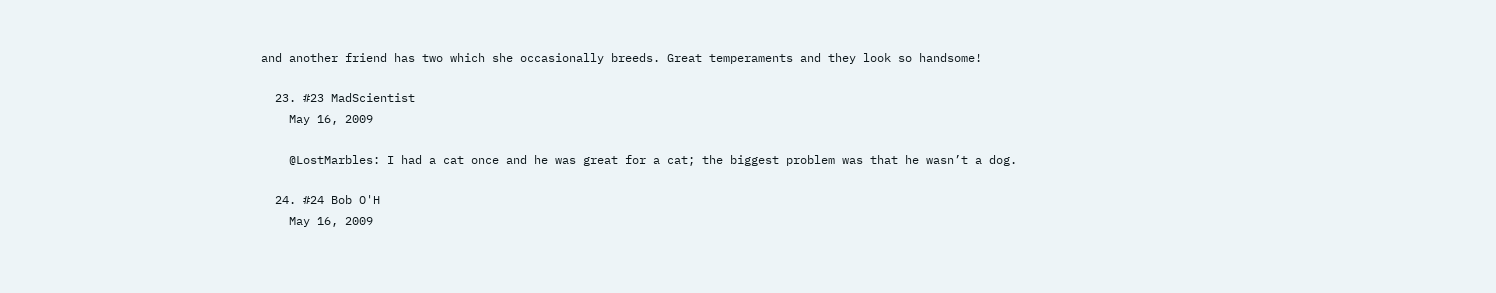and another friend has two which she occasionally breeds. Great temperaments and they look so handsome!

  23. #23 MadScientist
    May 16, 2009

    @LostMarbles: I had a cat once and he was great for a cat; the biggest problem was that he wasn’t a dog.

  24. #24 Bob O'H
    May 16, 2009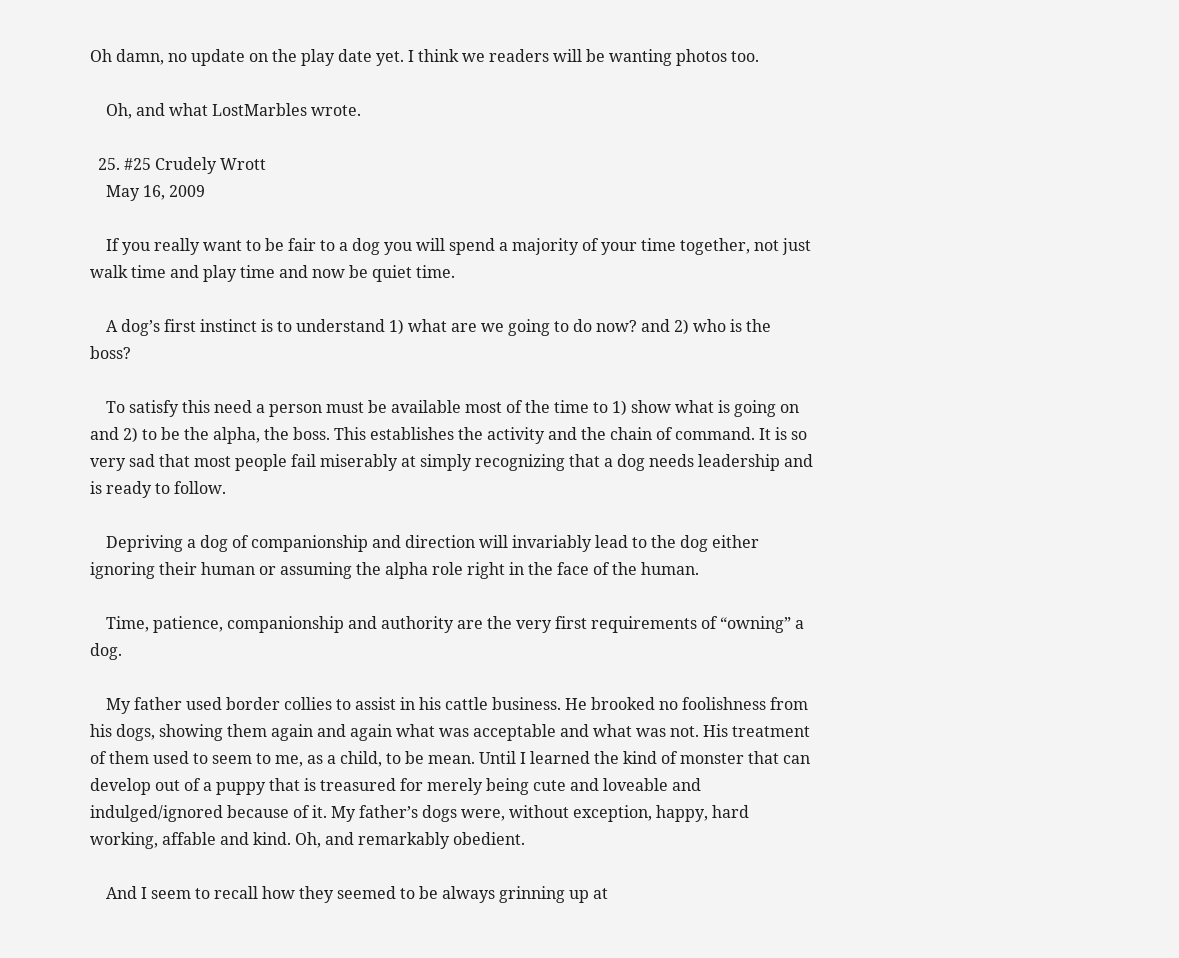Oh damn, no update on the play date yet. I think we readers will be wanting photos too.

    Oh, and what LostMarbles wrote.

  25. #25 Crudely Wrott
    May 16, 2009

    If you really want to be fair to a dog you will spend a majority of your time together, not just walk time and play time and now be quiet time.

    A dog’s first instinct is to understand 1) what are we going to do now? and 2) who is the boss?

    To satisfy this need a person must be available most of the time to 1) show what is going on and 2) to be the alpha, the boss. This establishes the activity and the chain of command. It is so very sad that most people fail miserably at simply recognizing that a dog needs leadership and is ready to follow.

    Depriving a dog of companionship and direction will invariably lead to the dog either ignoring their human or assuming the alpha role right in the face of the human.

    Time, patience, companionship and authority are the very first requirements of “owning” a dog.

    My father used border collies to assist in his cattle business. He brooked no foolishness from his dogs, showing them again and again what was acceptable and what was not. His treatment of them used to seem to me, as a child, to be mean. Until I learned the kind of monster that can develop out of a puppy that is treasured for merely being cute and loveable and indulged/ignored because of it. My father’s dogs were, without exception, happy, hard working, affable and kind. Oh, and remarkably obedient.

    And I seem to recall how they seemed to be always grinning up at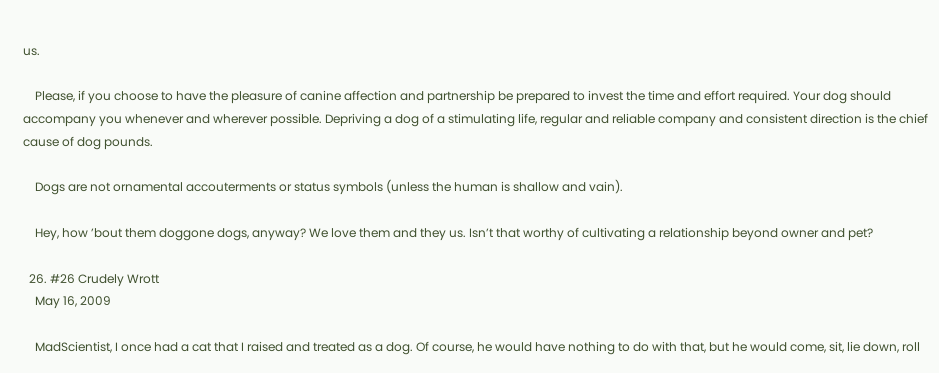us.

    Please, if you choose to have the pleasure of canine affection and partnership be prepared to invest the time and effort required. Your dog should accompany you whenever and wherever possible. Depriving a dog of a stimulating life, regular and reliable company and consistent direction is the chief cause of dog pounds.

    Dogs are not ornamental accouterments or status symbols (unless the human is shallow and vain).

    Hey, how ’bout them doggone dogs, anyway? We love them and they us. Isn’t that worthy of cultivating a relationship beyond owner and pet?

  26. #26 Crudely Wrott
    May 16, 2009

    MadScientist, I once had a cat that I raised and treated as a dog. Of course, he would have nothing to do with that, but he would come, sit, lie down, roll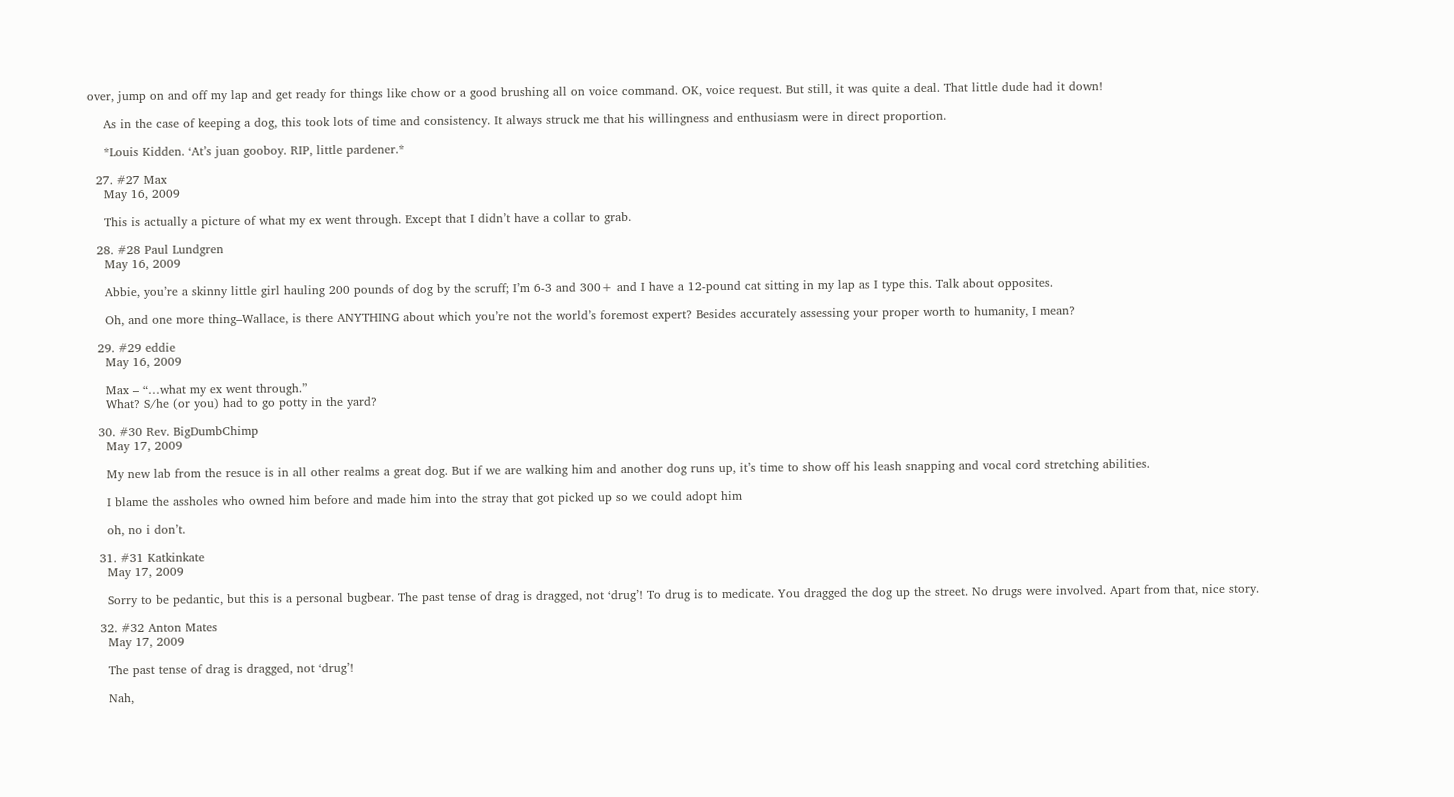over, jump on and off my lap and get ready for things like chow or a good brushing all on voice command. OK, voice request. But still, it was quite a deal. That little dude had it down!

    As in the case of keeping a dog, this took lots of time and consistency. It always struck me that his willingness and enthusiasm were in direct proportion.

    *Louis Kidden. ‘At’s juan gooboy. RIP, little pardener.*

  27. #27 Max
    May 16, 2009

    This is actually a picture of what my ex went through. Except that I didn’t have a collar to grab.

  28. #28 Paul Lundgren
    May 16, 2009

    Abbie, you’re a skinny little girl hauling 200 pounds of dog by the scruff; I’m 6-3 and 300+ and I have a 12-pound cat sitting in my lap as I type this. Talk about opposites.

    Oh, and one more thing–Wallace, is there ANYTHING about which you’re not the world’s foremost expert? Besides accurately assessing your proper worth to humanity, I mean?

  29. #29 eddie
    May 16, 2009

    Max – “…what my ex went through.”
    What? S/he (or you) had to go potty in the yard?

  30. #30 Rev. BigDumbChimp
    May 17, 2009

    My new lab from the resuce is in all other realms a great dog. But if we are walking him and another dog runs up, it’s time to show off his leash snapping and vocal cord stretching abilities.

    I blame the assholes who owned him before and made him into the stray that got picked up so we could adopt him

    oh, no i don’t.

  31. #31 Katkinkate
    May 17, 2009

    Sorry to be pedantic, but this is a personal bugbear. The past tense of drag is dragged, not ‘drug’! To drug is to medicate. You dragged the dog up the street. No drugs were involved. Apart from that, nice story.

  32. #32 Anton Mates
    May 17, 2009

    The past tense of drag is dragged, not ‘drug’!

    Nah,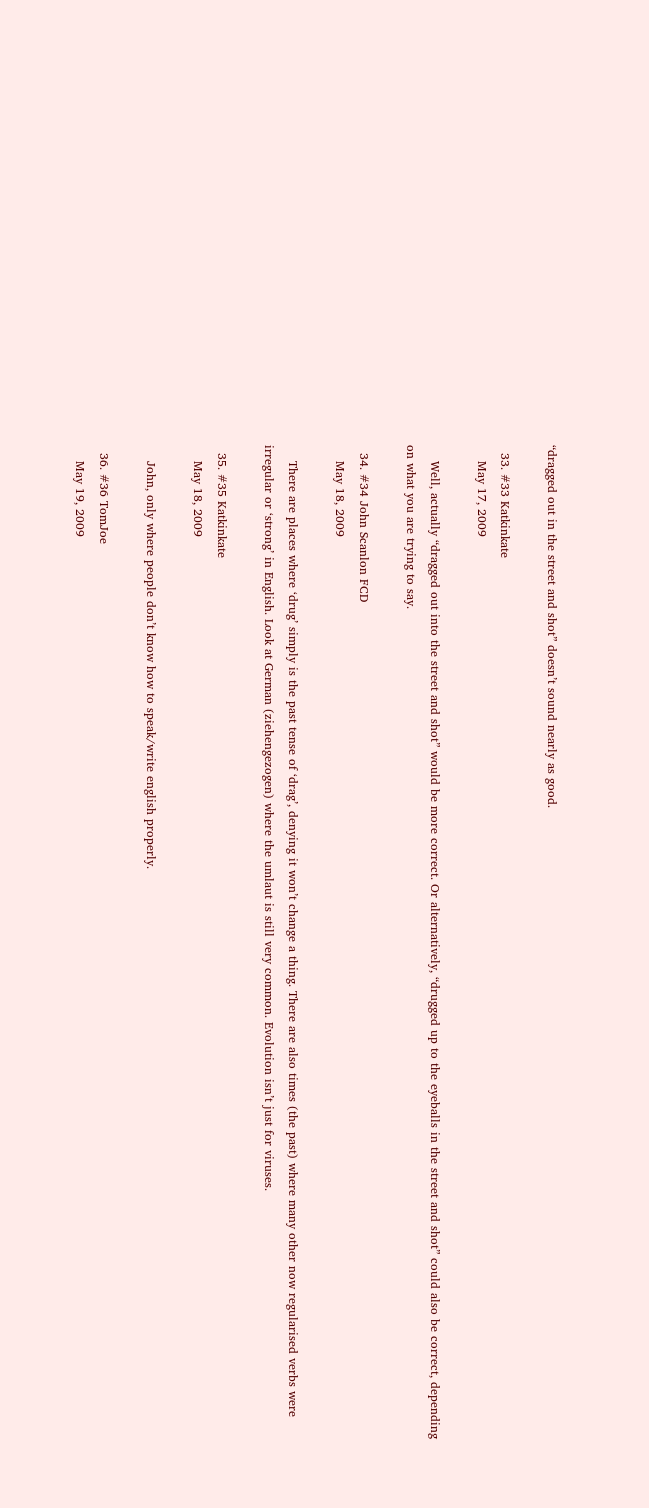“dragged out in the street and shot” doesn’t sound nearly as good.

  33. #33 Katkinkate
    May 17, 2009

    Well, actually “dragged out into the street and shot” would be more correct. Or alternatively, “drugged up to the eyeballs in the street and shot” could also be correct, depending on what you are trying to say.

  34. #34 John Scanlon FCD
    May 18, 2009

    There are places where ‘drug’ simply is the past tense of ‘drag’, denying it won’t change a thing. There are also times (the past) where many other now regularised verbs were irregular or ‘strong’ in English. Look at German (ziehengezogen) where the umlaut is still very common. Evolution isn’t just for viruses.

  35. #35 Katkinkate
    May 18, 2009

    John, only where people don’t know how to speak/write english properly.

  36. #36 TomJoe
    May 19, 2009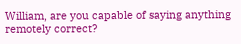William, are you capable of saying anything remotely correct?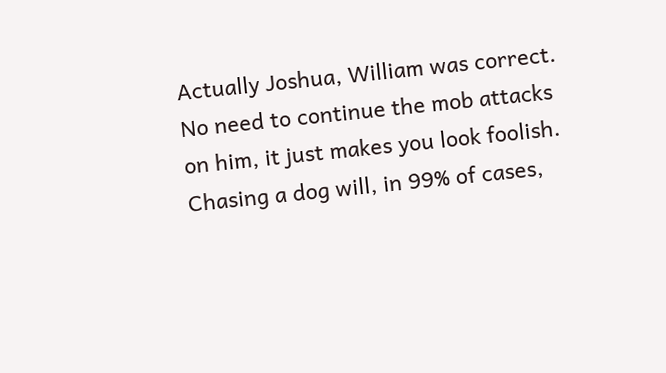Actually Joshua, William was correct. No need to continue the mob attacks on him, it just makes you look foolish. Chasing a dog will, in 99% of cases,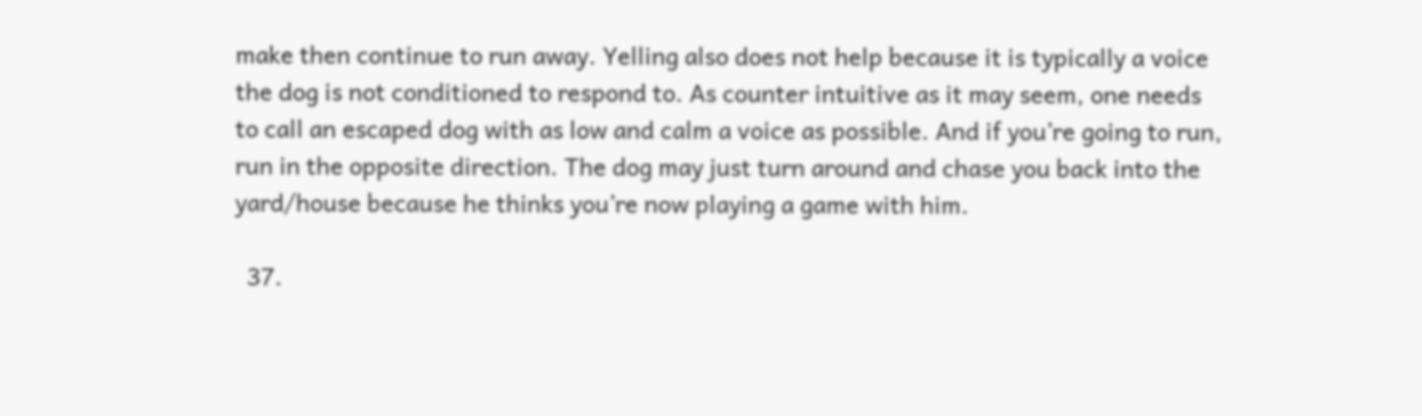make then continue to run away. Yelling also does not help because it is typically a voice the dog is not conditioned to respond to. As counter intuitive as it may seem, one needs to call an escaped dog with as low and calm a voice as possible. And if you’re going to run, run in the opposite direction. The dog may just turn around and chase you back into the yard/house because he thinks you’re now playing a game with him.

  37.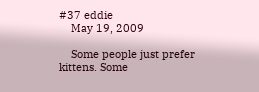#37 eddie
    May 19, 2009

    Some people just prefer kittens. Some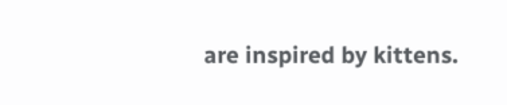are inspired by kittens.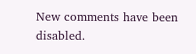New comments have been disabled.